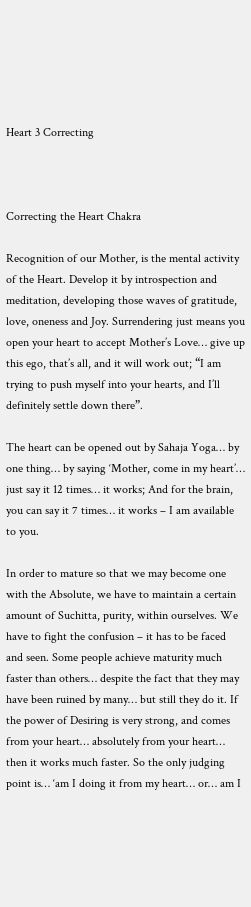Heart 3 Correcting



Correcting the Heart Chakra

Recognition of our Mother, is the mental activity of the Heart. Develop it by introspection and meditation, developing those waves of gratitude, love, oneness and Joy. Surrendering just means you open your heart to accept Mother’s Love… give up this ego, that’s all, and it will work out; “I am trying to push myself into your hearts, and I’ll definitely settle down there”.

The heart can be opened out by Sahaja Yoga… by one thing… by saying ‘Mother, come in my heart’… just say it 12 times… it works; And for the brain, you can say it 7 times… it works – I am available to you.

In order to mature so that we may become one with the Absolute, we have to maintain a certain amount of Suchitta, purity, within ourselves. We have to fight the confusion – it has to be faced and seen. Some people achieve maturity much faster than others… despite the fact that they may have been ruined by many… but still they do it. If the power of Desiring is very strong, and comes from your heart… absolutely from your heart… then it works much faster. So the only judging point is… ‘am I doing it from my heart… or… am I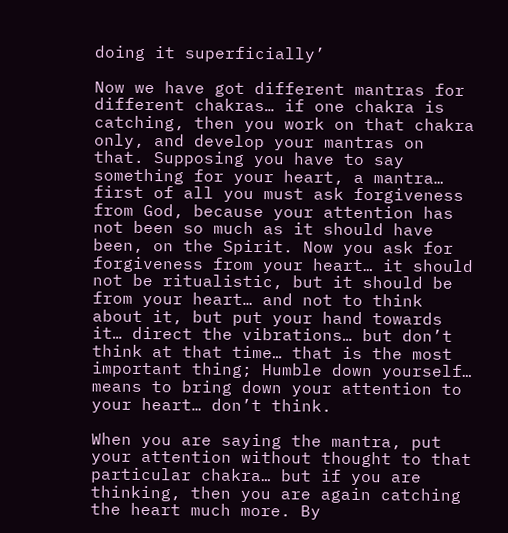doing it superficially’

Now we have got different mantras for different chakras… if one chakra is catching, then you work on that chakra only, and develop your mantras on that. Supposing you have to say something for your heart, a mantra… first of all you must ask forgiveness from God, because your attention has not been so much as it should have been, on the Spirit. Now you ask for forgiveness from your heart… it should not be ritualistic, but it should be from your heart… and not to think about it, but put your hand towards it… direct the vibrations… but don’t think at that time… that is the most important thing; Humble down yourself… means to bring down your attention to your heart… don’t think.

When you are saying the mantra, put your attention without thought to that particular chakra… but if you are thinking, then you are again catching the heart much more. By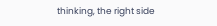thinking, the right side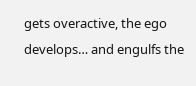gets overactive, the ego develops… and engulfs the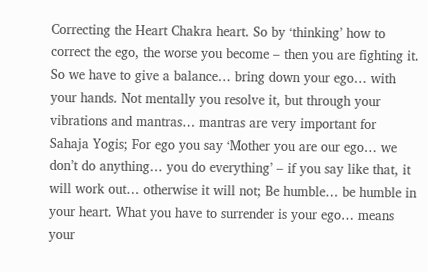Correcting the Heart Chakra heart. So by ‘thinking’ how to correct the ego, the worse you become – then you are fighting it. So we have to give a balance… bring down your ego… with your hands. Not mentally you resolve it, but through your vibrations and mantras… mantras are very important for Sahaja Yogis; For ego you say ‘Mother you are our ego… we don’t do anything… you do everything’ – if you say like that, it will work out… otherwise it will not; Be humble… be humble in your heart. What you have to surrender is your ego… means your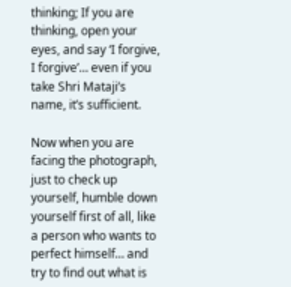thinking; If you are thinking, open your eyes, and say ‘I forgive, I forgive’… even if you take Shri Mataji’s name, it’s sufficient.

Now when you are facing the photograph, just to check up yourself, humble down yourself first of all, like a person who wants to perfect himself… and try to find out what is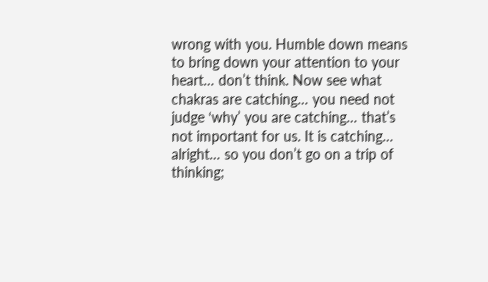wrong with you. Humble down means to bring down your attention to your heart… don’t think. Now see what chakras are catching… you need not judge ‘why’ you are catching… that’s not important for us. It is catching… alright… so you don’t go on a trip of thinking;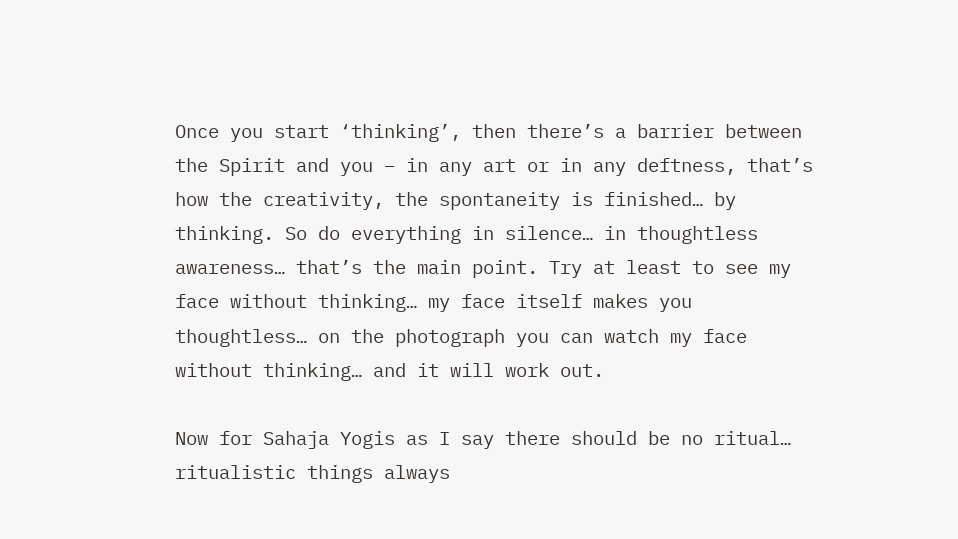Once you start ‘thinking’, then there’s a barrier between the Spirit and you – in any art or in any deftness, that’s how the creativity, the spontaneity is finished… by thinking. So do everything in silence… in thoughtless awareness… that’s the main point. Try at least to see my face without thinking… my face itself makes you thoughtless… on the photograph you can watch my face without thinking… and it will work out.

Now for Sahaja Yogis as I say there should be no ritual… ritualistic things always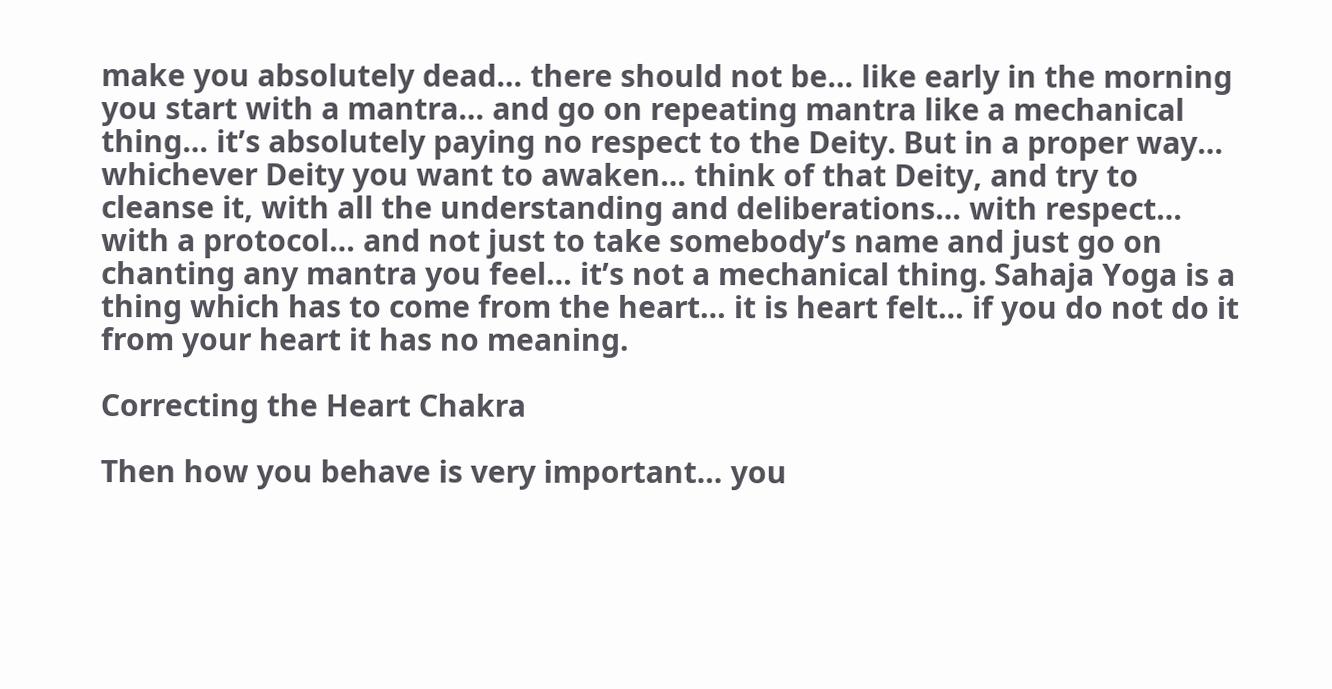make you absolutely dead… there should not be… like early in the morning you start with a mantra… and go on repeating mantra like a mechanical thing… it’s absolutely paying no respect to the Deity. But in a proper way… whichever Deity you want to awaken… think of that Deity, and try to cleanse it, with all the understanding and deliberations… with respect… with a protocol… and not just to take somebody’s name and just go on chanting any mantra you feel… it’s not a mechanical thing. Sahaja Yoga is a thing which has to come from the heart… it is heart felt… if you do not do it from your heart it has no meaning.

Correcting the Heart Chakra

Then how you behave is very important… you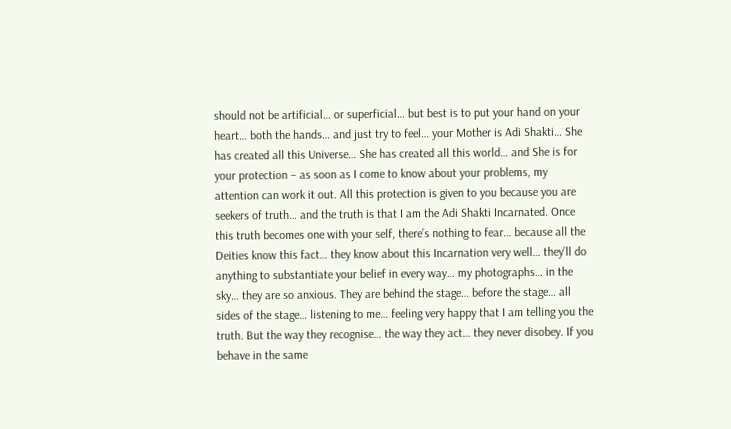should not be artificial… or superficial… but best is to put your hand on your heart… both the hands… and just try to feel… your Mother is Adi Shakti… She has created all this Universe… She has created all this world… and She is for your protection – as soon as I come to know about your problems, my attention can work it out. All this protection is given to you because you are seekers of truth… and the truth is that I am the Adi Shakti Incarnated. Once this truth becomes one with your self, there’s nothing to fear… because all the Deities know this fact… they know about this Incarnation very well… they’ll do anything to substantiate your belief in every way… my photographs… in the sky… they are so anxious. They are behind the stage… before the stage… all sides of the stage… listening to me… feeling very happy that I am telling you the truth. But the way they recognise… the way they act… they never disobey. If you behave in the same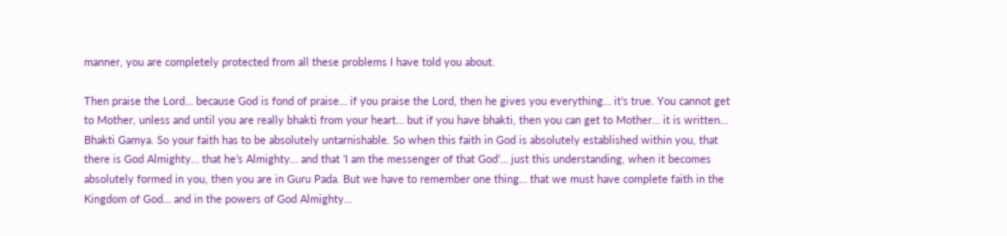manner, you are completely protected from all these problems I have told you about.

Then praise the Lord… because God is fond of praise… if you praise the Lord, then he gives you everything… it’s true. You cannot get to Mother, unless and until you are really bhakti from your heart… but if you have bhakti, then you can get to Mother… it is written… Bhakti Gamya. So your faith has to be absolutely untarnishable. So when this faith in God is absolutely established within you, that there is God Almighty… that he’s Almighty… and that ‘I am the messenger of that God’… just this understanding, when it becomes absolutely formed in you, then you are in Guru Pada. But we have to remember one thing… that we must have complete faith in the Kingdom of God… and in the powers of God Almighty…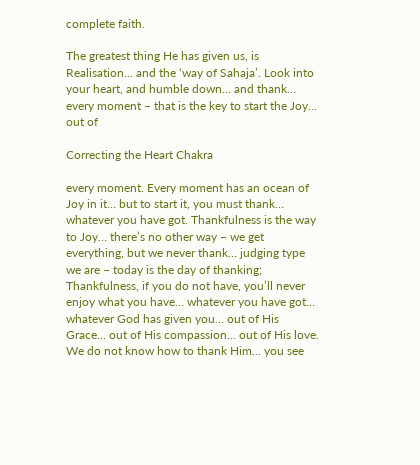complete faith.

The greatest thing He has given us, is Realisation… and the ‘way of Sahaja’. Look into your heart, and humble down… and thank… every moment – that is the key to start the Joy… out of

Correcting the Heart Chakra

every moment. Every moment has an ocean of Joy in it… but to start it, you must thank… whatever you have got. Thankfulness is the way to Joy… there’s no other way – we get everything, but we never thank… judging type we are – today is the day of thanking; Thankfulness, if you do not have, you’ll never enjoy what you have… whatever you have got… whatever God has given you… out of His Grace… out of His compassion… out of His love. We do not know how to thank Him… you see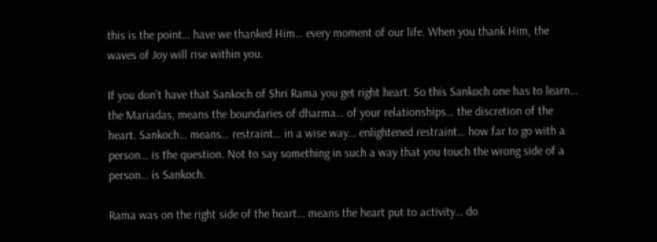this is the point… have we thanked Him… every moment of our life. When you thank Him, the waves of Joy will rise within you.

If you don’t have that Sankoch of Shri Rama you get right heart. So this Sankoch one has to learn… the Mariadas, means the boundaries of dharma… of your relationships… the discretion of the heart. Sankoch… means… restraint… in a wise way… enlightened restraint… how far to go with a person… is the question. Not to say something in such a way that you touch the wrong side of a person… is Sankoch.

Rama was on the right side of the heart… means the heart put to activity… do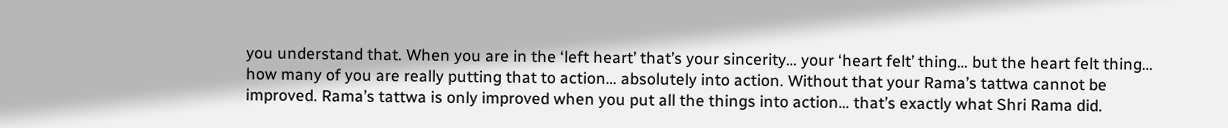you understand that. When you are in the ‘left heart’ that’s your sincerity… your ‘heart felt’ thing… but the heart felt thing… how many of you are really putting that to action… absolutely into action. Without that your Rama’s tattwa cannot be improved. Rama’s tattwa is only improved when you put all the things into action… that’s exactly what Shri Rama did.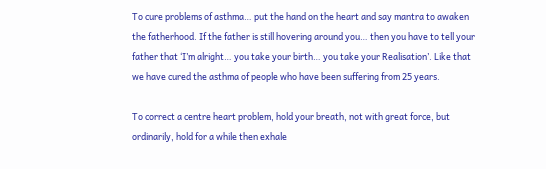To cure problems of asthma… put the hand on the heart and say mantra to awaken the fatherhood. If the father is still hovering around you… then you have to tell your father that ‘I’m alright… you take your birth… you take your Realisation’. Like that we have cured the asthma of people who have been suffering from 25 years.

To correct a centre heart problem, hold your breath, not with great force, but ordinarily, hold for a while then exhale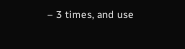– 3 times, and use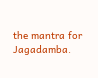the mantra for Jagadamba.